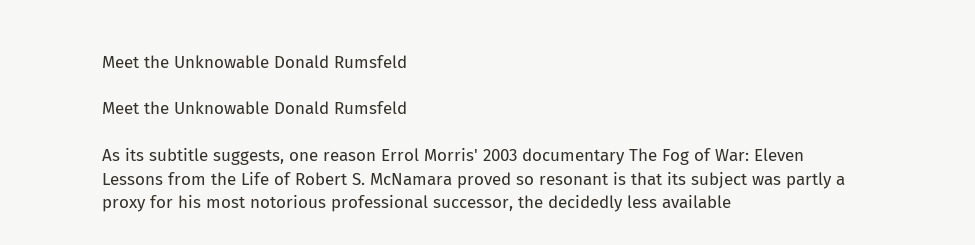Meet the Unknowable Donald Rumsfeld

Meet the Unknowable Donald Rumsfeld

As its subtitle suggests, one reason Errol Morris' 2003 documentary The Fog of War: Eleven Lessons from the Life of Robert S. McNamara proved so resonant is that its subject was partly a proxy for his most notorious professional successor, the decidedly less available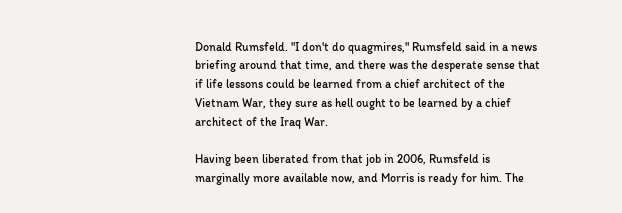Donald Rumsfeld. "I don't do quagmires," Rumsfeld said in a news briefing around that time, and there was the desperate sense that if life lessons could be learned from a chief architect of the Vietnam War, they sure as hell ought to be learned by a chief architect of the Iraq War.

Having been liberated from that job in 2006, Rumsfeld is marginally more available now, and Morris is ready for him. The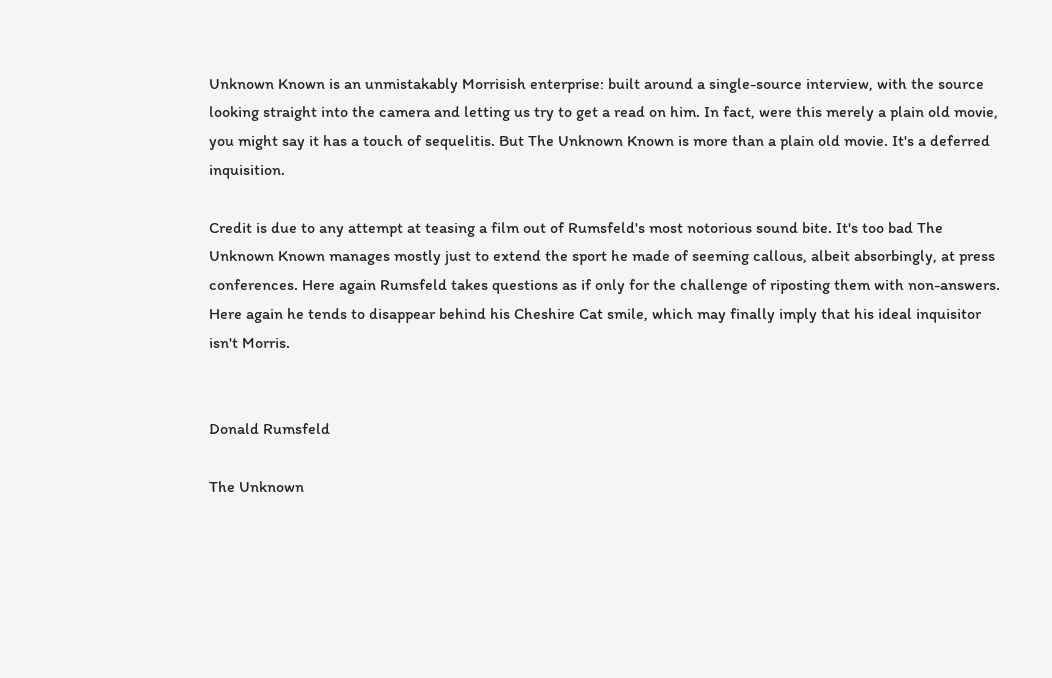Unknown Known is an unmistakably Morrisish enterprise: built around a single-source interview, with the source looking straight into the camera and letting us try to get a read on him. In fact, were this merely a plain old movie, you might say it has a touch of sequelitis. But The Unknown Known is more than a plain old movie. It's a deferred inquisition.

Credit is due to any attempt at teasing a film out of Rumsfeld's most notorious sound bite. It's too bad The Unknown Known manages mostly just to extend the sport he made of seeming callous, albeit absorbingly, at press conferences. Here again Rumsfeld takes questions as if only for the challenge of riposting them with non-answers. Here again he tends to disappear behind his Cheshire Cat smile, which may finally imply that his ideal inquisitor isn't Morris.


Donald Rumsfeld

The Unknown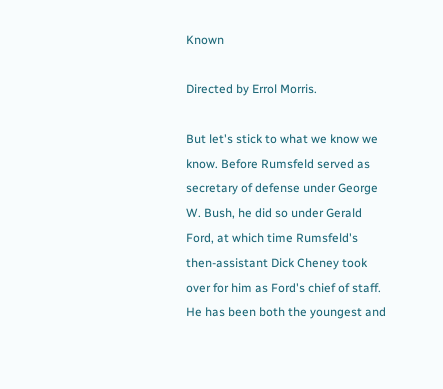Known

Directed by Errol Morris.

But let's stick to what we know we know. Before Rumsfeld served as secretary of defense under George W. Bush, he did so under Gerald Ford, at which time Rumsfeld's then-assistant Dick Cheney took over for him as Ford's chief of staff. He has been both the youngest and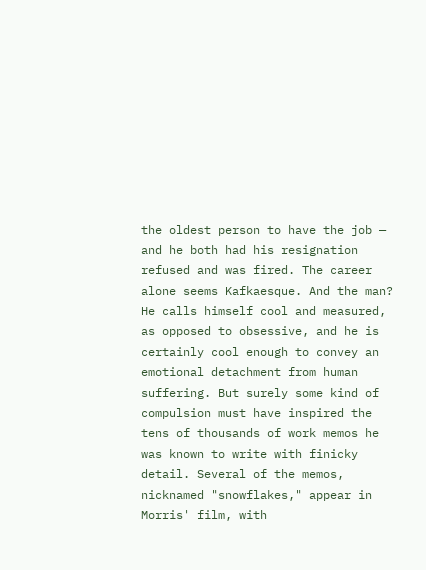the oldest person to have the job — and he both had his resignation refused and was fired. The career alone seems Kafkaesque. And the man? He calls himself cool and measured, as opposed to obsessive, and he is certainly cool enough to convey an emotional detachment from human suffering. But surely some kind of compulsion must have inspired the tens of thousands of work memos he was known to write with finicky detail. Several of the memos, nicknamed "snowflakes," appear in Morris' film, with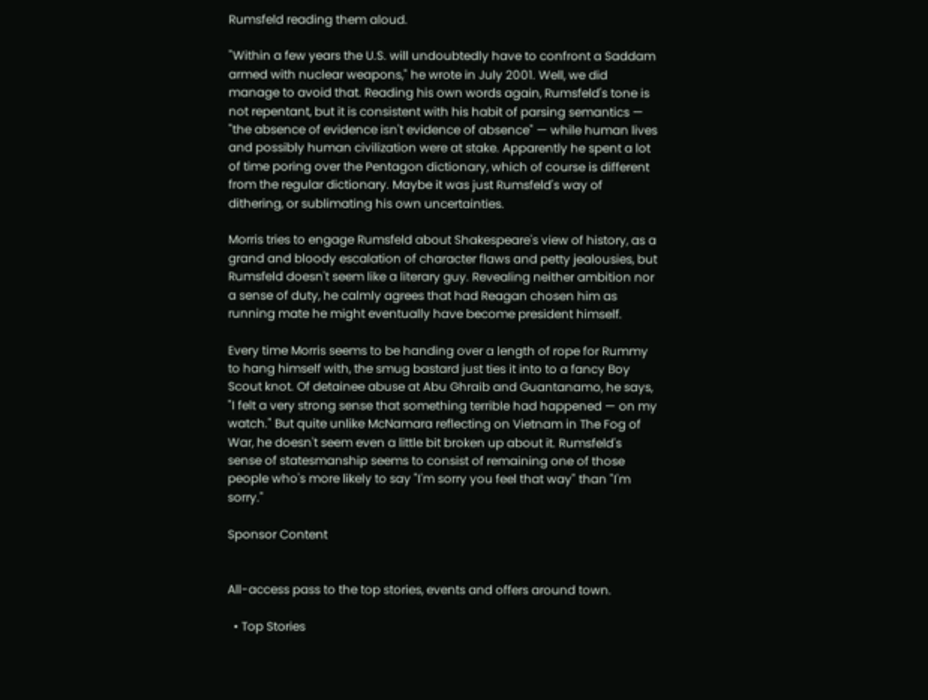Rumsfeld reading them aloud.

"Within a few years the U.S. will undoubtedly have to confront a Saddam armed with nuclear weapons," he wrote in July 2001. Well, we did manage to avoid that. Reading his own words again, Rumsfeld's tone is not repentant, but it is consistent with his habit of parsing semantics — "the absence of evidence isn't evidence of absence" — while human lives and possibly human civilization were at stake. Apparently he spent a lot of time poring over the Pentagon dictionary, which of course is different from the regular dictionary. Maybe it was just Rumsfeld's way of dithering, or sublimating his own uncertainties.

Morris tries to engage Rumsfeld about Shakespeare's view of history, as a grand and bloody escalation of character flaws and petty jealousies, but Rumsfeld doesn't seem like a literary guy. Revealing neither ambition nor a sense of duty, he calmly agrees that had Reagan chosen him as running mate he might eventually have become president himself.

Every time Morris seems to be handing over a length of rope for Rummy to hang himself with, the smug bastard just ties it into to a fancy Boy Scout knot. Of detainee abuse at Abu Ghraib and Guantanamo, he says, "I felt a very strong sense that something terrible had happened — on my watch." But quite unlike McNamara reflecting on Vietnam in The Fog of War, he doesn't seem even a little bit broken up about it. Rumsfeld's sense of statesmanship seems to consist of remaining one of those people who's more likely to say "I'm sorry you feel that way" than "I'm sorry."

Sponsor Content


All-access pass to the top stories, events and offers around town.

  • Top Stories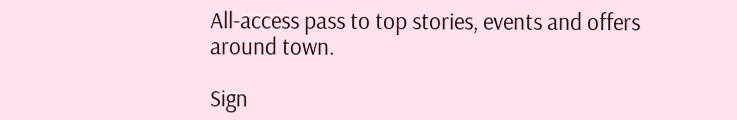All-access pass to top stories, events and offers around town.

Sign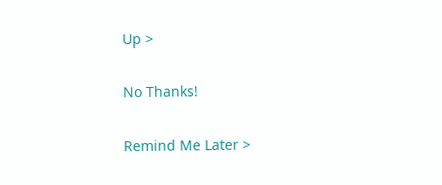Up >

No Thanks!

Remind Me Later >